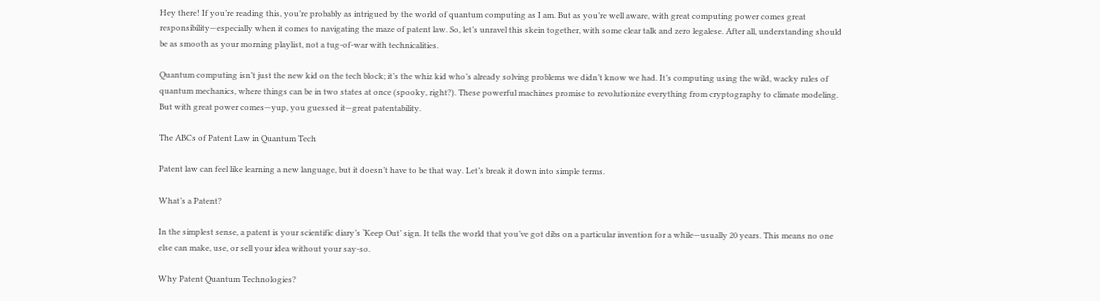Hey there! If you’re reading this, you’re probably as intrigued by the world of quantum computing as I am. But as you’re well aware, with great computing power comes great responsibility—especially when it comes to navigating the maze of patent law. So, let’s unravel this skein together, with some clear talk and zero legalese. After all, understanding should be as smooth as your morning playlist, not a tug-of-war with technicalities.

Quantum computing isn’t just the new kid on the tech block; it’s the whiz kid who’s already solving problems we didn’t know we had. It’s computing using the wild, wacky rules of quantum mechanics, where things can be in two states at once (spooky, right?). These powerful machines promise to revolutionize everything from cryptography to climate modeling. But with great power comes—yup, you guessed it—great patentability.

The ABCs of Patent Law in Quantum Tech

Patent law can feel like learning a new language, but it doesn’t have to be that way. Let’s break it down into simple terms.

What’s a Patent?

In the simplest sense, a patent is your scientific diary’s ‘Keep Out’ sign. It tells the world that you’ve got dibs on a particular invention for a while—usually 20 years. This means no one else can make, use, or sell your idea without your say-so.

Why Patent Quantum Technologies?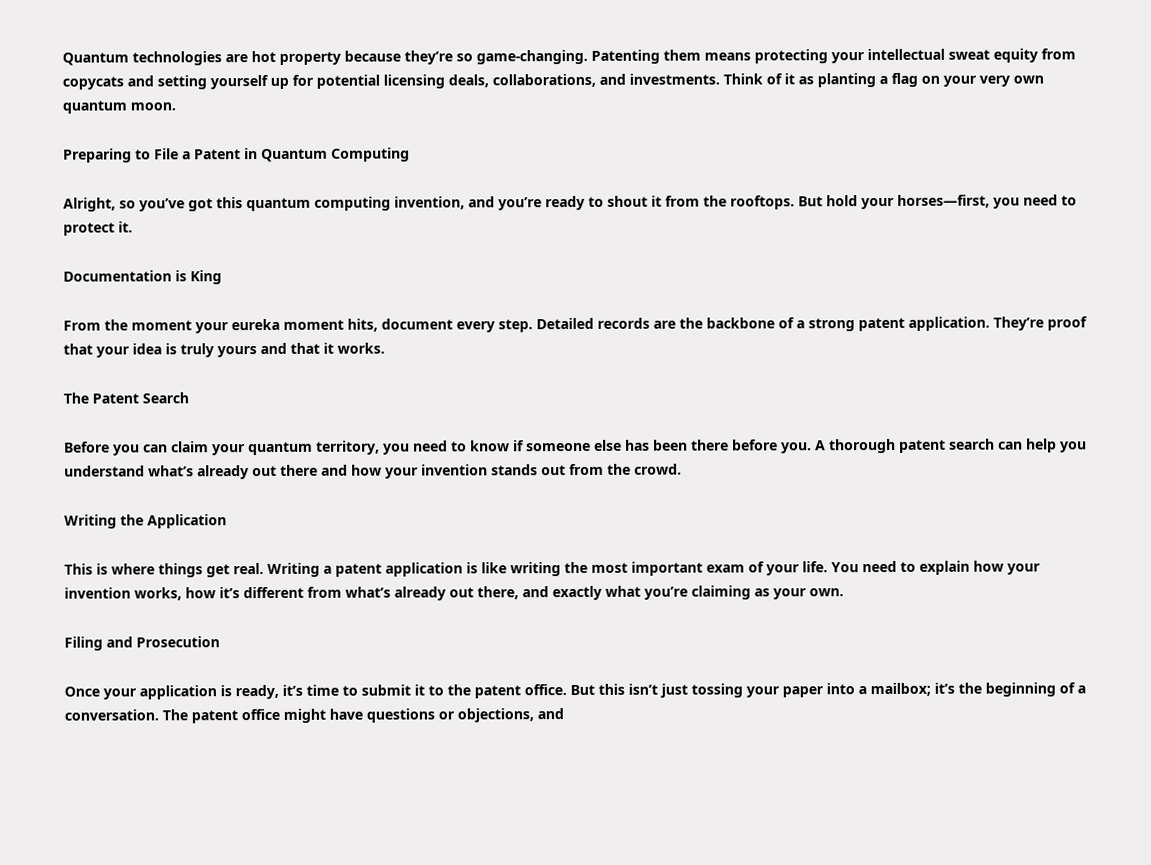Quantum technologies are hot property because they’re so game-changing. Patenting them means protecting your intellectual sweat equity from copycats and setting yourself up for potential licensing deals, collaborations, and investments. Think of it as planting a flag on your very own quantum moon.

Preparing to File a Patent in Quantum Computing

Alright, so you’ve got this quantum computing invention, and you’re ready to shout it from the rooftops. But hold your horses—first, you need to protect it.

Documentation is King

From the moment your eureka moment hits, document every step. Detailed records are the backbone of a strong patent application. They’re proof that your idea is truly yours and that it works.

The Patent Search

Before you can claim your quantum territory, you need to know if someone else has been there before you. A thorough patent search can help you understand what’s already out there and how your invention stands out from the crowd.

Writing the Application

This is where things get real. Writing a patent application is like writing the most important exam of your life. You need to explain how your invention works, how it’s different from what’s already out there, and exactly what you’re claiming as your own.

Filing and Prosecution

Once your application is ready, it’s time to submit it to the patent office. But this isn’t just tossing your paper into a mailbox; it’s the beginning of a conversation. The patent office might have questions or objections, and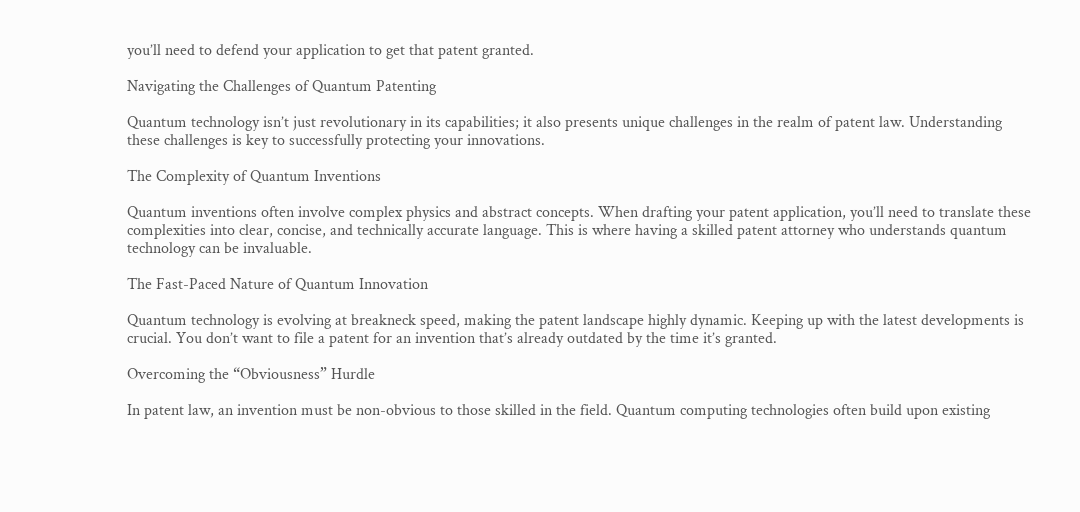you’ll need to defend your application to get that patent granted.

Navigating the Challenges of Quantum Patenting

Quantum technology isn’t just revolutionary in its capabilities; it also presents unique challenges in the realm of patent law. Understanding these challenges is key to successfully protecting your innovations.

The Complexity of Quantum Inventions

Quantum inventions often involve complex physics and abstract concepts. When drafting your patent application, you’ll need to translate these complexities into clear, concise, and technically accurate language. This is where having a skilled patent attorney who understands quantum technology can be invaluable.

The Fast-Paced Nature of Quantum Innovation

Quantum technology is evolving at breakneck speed, making the patent landscape highly dynamic. Keeping up with the latest developments is crucial. You don’t want to file a patent for an invention that’s already outdated by the time it’s granted.

Overcoming the “Obviousness” Hurdle

In patent law, an invention must be non-obvious to those skilled in the field. Quantum computing technologies often build upon existing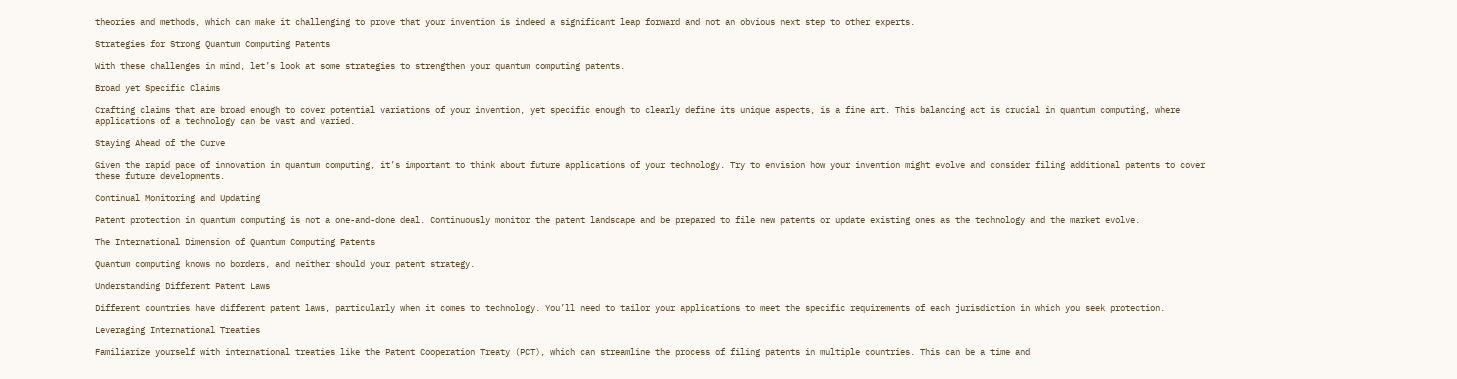theories and methods, which can make it challenging to prove that your invention is indeed a significant leap forward and not an obvious next step to other experts.

Strategies for Strong Quantum Computing Patents

With these challenges in mind, let’s look at some strategies to strengthen your quantum computing patents.

Broad yet Specific Claims

Crafting claims that are broad enough to cover potential variations of your invention, yet specific enough to clearly define its unique aspects, is a fine art. This balancing act is crucial in quantum computing, where applications of a technology can be vast and varied.

Staying Ahead of the Curve

Given the rapid pace of innovation in quantum computing, it’s important to think about future applications of your technology. Try to envision how your invention might evolve and consider filing additional patents to cover these future developments.

Continual Monitoring and Updating

Patent protection in quantum computing is not a one-and-done deal. Continuously monitor the patent landscape and be prepared to file new patents or update existing ones as the technology and the market evolve.

The International Dimension of Quantum Computing Patents

Quantum computing knows no borders, and neither should your patent strategy.

Understanding Different Patent Laws

Different countries have different patent laws, particularly when it comes to technology. You’ll need to tailor your applications to meet the specific requirements of each jurisdiction in which you seek protection.

Leveraging International Treaties

Familiarize yourself with international treaties like the Patent Cooperation Treaty (PCT), which can streamline the process of filing patents in multiple countries. This can be a time and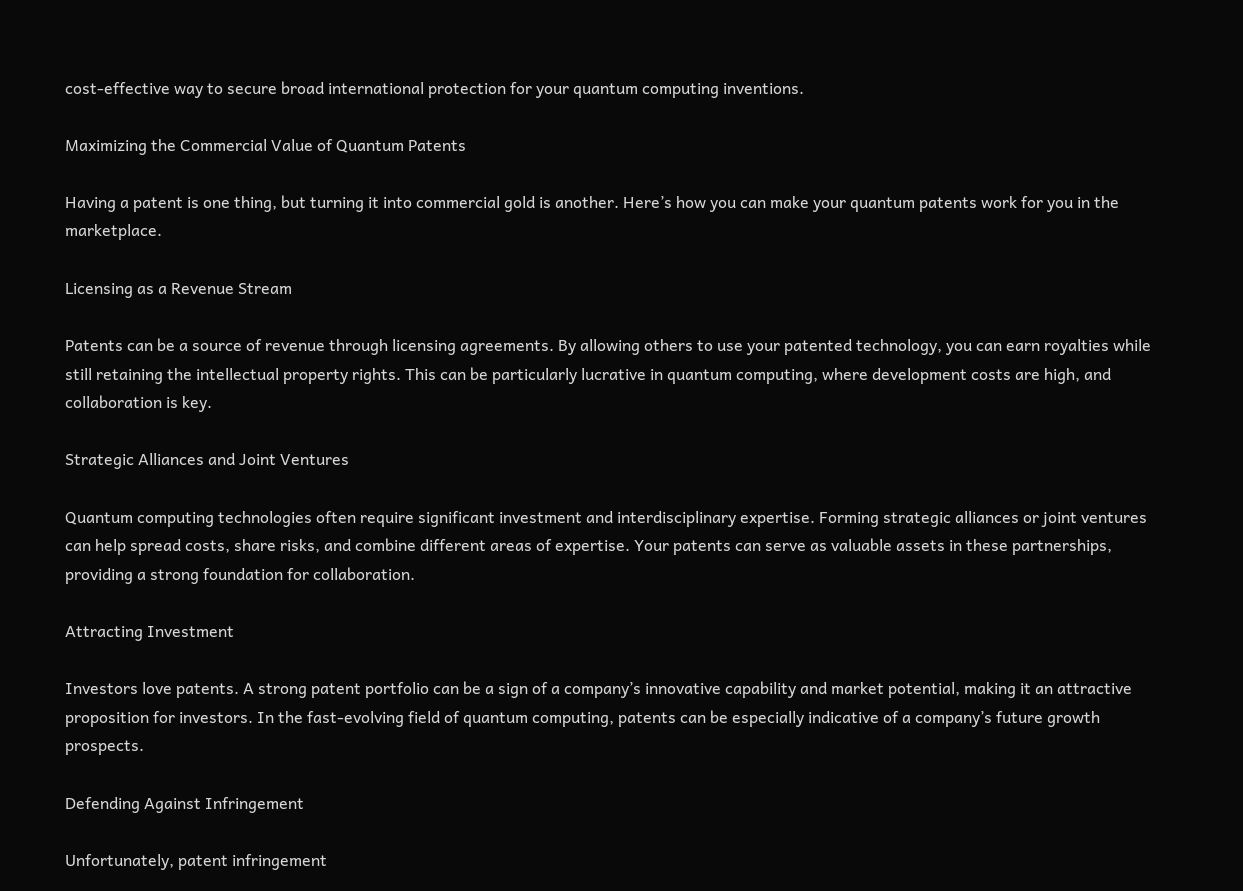cost-effective way to secure broad international protection for your quantum computing inventions.

Maximizing the Commercial Value of Quantum Patents

Having a patent is one thing, but turning it into commercial gold is another. Here’s how you can make your quantum patents work for you in the marketplace.

Licensing as a Revenue Stream

Patents can be a source of revenue through licensing agreements. By allowing others to use your patented technology, you can earn royalties while still retaining the intellectual property rights. This can be particularly lucrative in quantum computing, where development costs are high, and collaboration is key.

Strategic Alliances and Joint Ventures

Quantum computing technologies often require significant investment and interdisciplinary expertise. Forming strategic alliances or joint ventures can help spread costs, share risks, and combine different areas of expertise. Your patents can serve as valuable assets in these partnerships, providing a strong foundation for collaboration.

Attracting Investment

Investors love patents. A strong patent portfolio can be a sign of a company’s innovative capability and market potential, making it an attractive proposition for investors. In the fast-evolving field of quantum computing, patents can be especially indicative of a company’s future growth prospects.

Defending Against Infringement

Unfortunately, patent infringement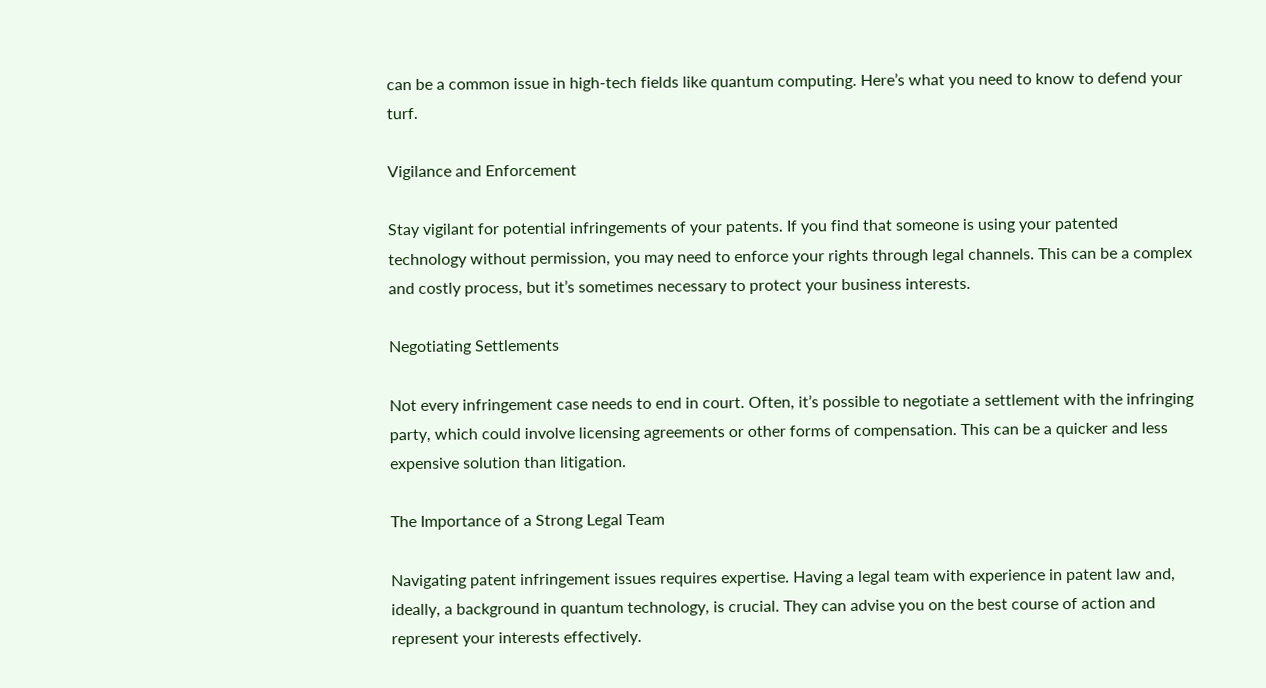can be a common issue in high-tech fields like quantum computing. Here’s what you need to know to defend your turf.

Vigilance and Enforcement

Stay vigilant for potential infringements of your patents. If you find that someone is using your patented technology without permission, you may need to enforce your rights through legal channels. This can be a complex and costly process, but it’s sometimes necessary to protect your business interests.

Negotiating Settlements

Not every infringement case needs to end in court. Often, it’s possible to negotiate a settlement with the infringing party, which could involve licensing agreements or other forms of compensation. This can be a quicker and less expensive solution than litigation.

The Importance of a Strong Legal Team

Navigating patent infringement issues requires expertise. Having a legal team with experience in patent law and, ideally, a background in quantum technology, is crucial. They can advise you on the best course of action and represent your interests effectively.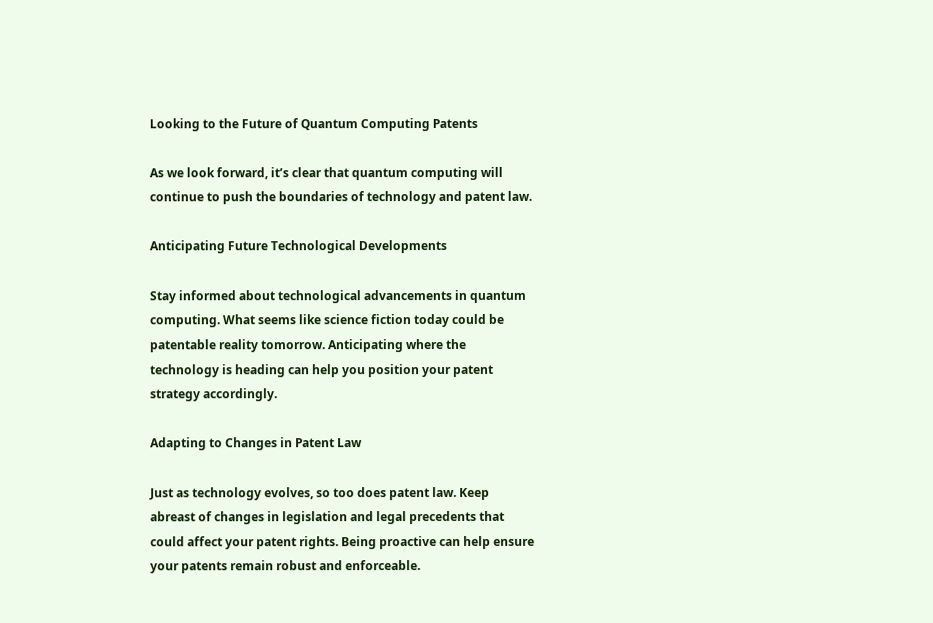Looking to the Future of Quantum Computing Patents

As we look forward, it’s clear that quantum computing will continue to push the boundaries of technology and patent law.

Anticipating Future Technological Developments

Stay informed about technological advancements in quantum computing. What seems like science fiction today could be patentable reality tomorrow. Anticipating where the technology is heading can help you position your patent strategy accordingly.

Adapting to Changes in Patent Law

Just as technology evolves, so too does patent law. Keep abreast of changes in legislation and legal precedents that could affect your patent rights. Being proactive can help ensure your patents remain robust and enforceable.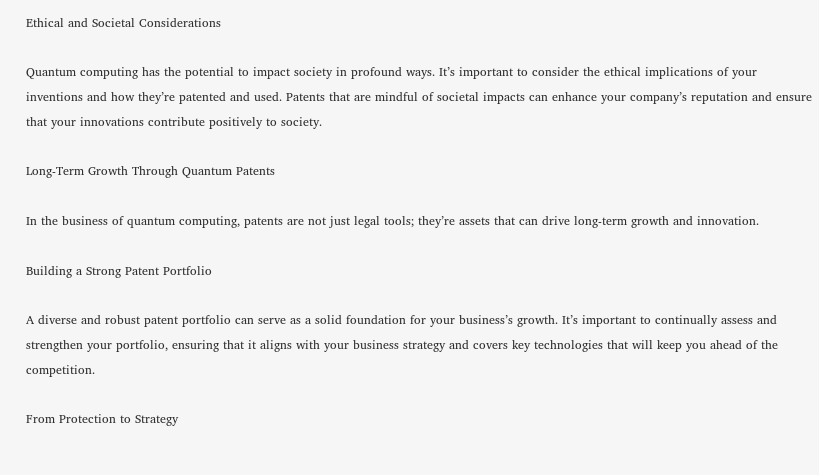Ethical and Societal Considerations

Quantum computing has the potential to impact society in profound ways. It’s important to consider the ethical implications of your inventions and how they’re patented and used. Patents that are mindful of societal impacts can enhance your company’s reputation and ensure that your innovations contribute positively to society.

Long-Term Growth Through Quantum Patents

In the business of quantum computing, patents are not just legal tools; they’re assets that can drive long-term growth and innovation.

Building a Strong Patent Portfolio

A diverse and robust patent portfolio can serve as a solid foundation for your business’s growth. It’s important to continually assess and strengthen your portfolio, ensuring that it aligns with your business strategy and covers key technologies that will keep you ahead of the competition.

From Protection to Strategy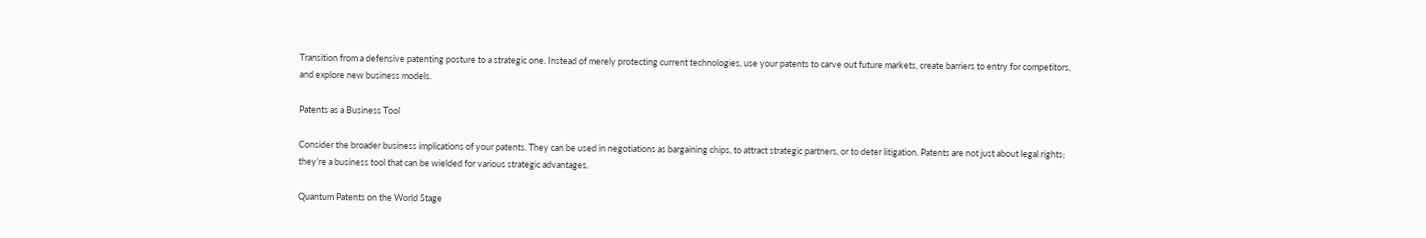Transition from a defensive patenting posture to a strategic one. Instead of merely protecting current technologies, use your patents to carve out future markets, create barriers to entry for competitors, and explore new business models.

Patents as a Business Tool

Consider the broader business implications of your patents. They can be used in negotiations as bargaining chips, to attract strategic partners, or to deter litigation. Patents are not just about legal rights; they’re a business tool that can be wielded for various strategic advantages.

Quantum Patents on the World Stage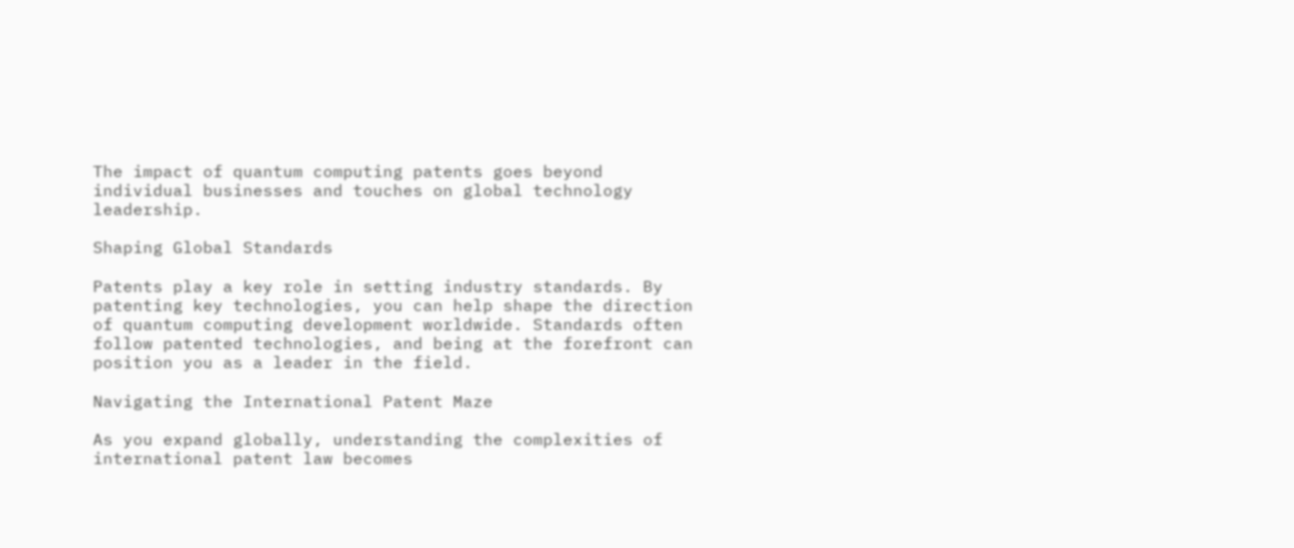The impact of quantum computing patents goes beyond individual businesses and touches on global technology leadership.

Shaping Global Standards

Patents play a key role in setting industry standards. By patenting key technologies, you can help shape the direction of quantum computing development worldwide. Standards often follow patented technologies, and being at the forefront can position you as a leader in the field.

Navigating the International Patent Maze

As you expand globally, understanding the complexities of international patent law becomes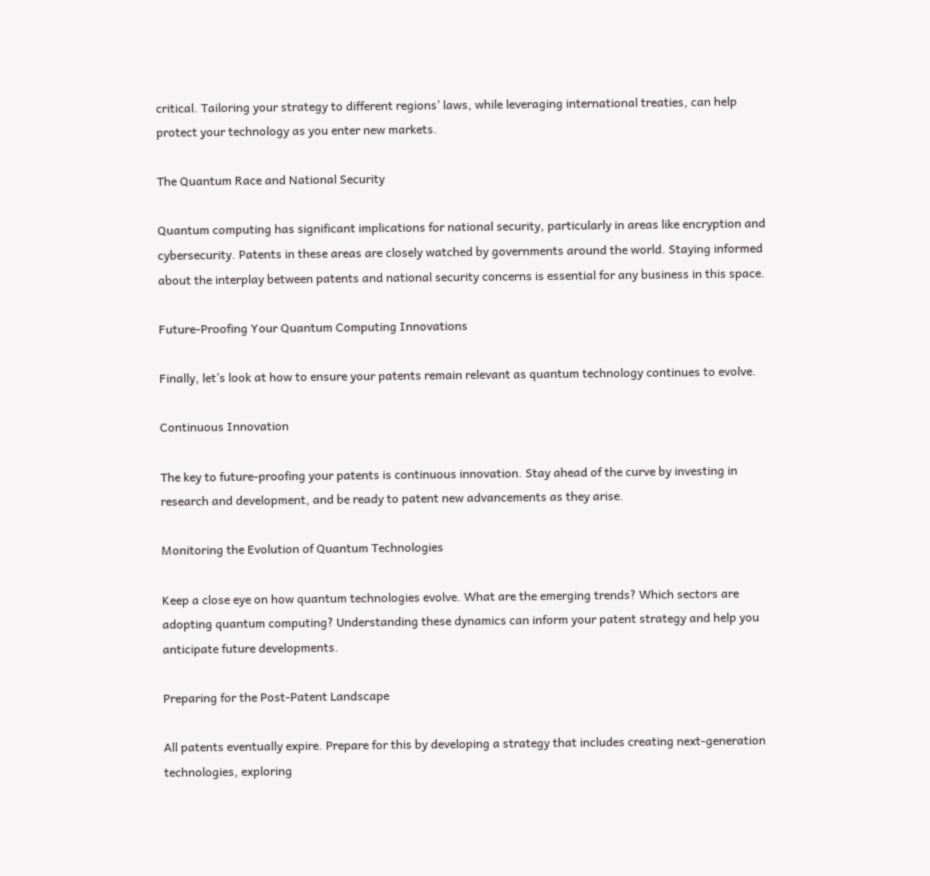critical. Tailoring your strategy to different regions’ laws, while leveraging international treaties, can help protect your technology as you enter new markets.

The Quantum Race and National Security

Quantum computing has significant implications for national security, particularly in areas like encryption and cybersecurity. Patents in these areas are closely watched by governments around the world. Staying informed about the interplay between patents and national security concerns is essential for any business in this space.

Future-Proofing Your Quantum Computing Innovations

Finally, let’s look at how to ensure your patents remain relevant as quantum technology continues to evolve.

Continuous Innovation

The key to future-proofing your patents is continuous innovation. Stay ahead of the curve by investing in research and development, and be ready to patent new advancements as they arise.

Monitoring the Evolution of Quantum Technologies

Keep a close eye on how quantum technologies evolve. What are the emerging trends? Which sectors are adopting quantum computing? Understanding these dynamics can inform your patent strategy and help you anticipate future developments.

Preparing for the Post-Patent Landscape

All patents eventually expire. Prepare for this by developing a strategy that includes creating next-generation technologies, exploring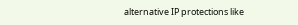alternative IP protections like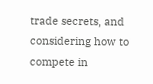trade secrets, and considering how to compete in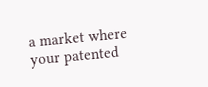a market where your patented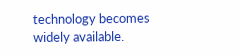technology becomes widely available.